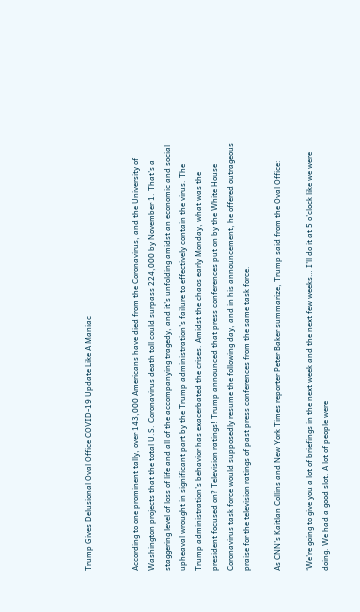Trump Gives Delusional Oval Office COVID-19 Update Like A Maniac


According to one prominent tally, over 143,000 Americans have died from the Coronavirus, and the University of Washington projects that the total U.S. Coronavirus death toll could surpass 224,000 by November 1. That’s a staggering level of loss of life and all of the accompanying tragedy, and it’s unfolding amidst an economic and social upheaval wrought in significant part by the Trump administration’s failure to effectively contain the virus. The Trump administration’s behavior has exacerbated the crises. Amidst the chaos early Monday, what was the president focused on? Television ratings! Trump announced that press conferences put on by the White House Coronavirus task force would supposedly resume the following day, and in his announcement, he offered outrageous praise for the television ratings of past press conferences from the same task force.

As CNN’s Kaitlan Collins and New York Times reporter Peter Baker summarize, Trump said from the Oval Office:

‘We’re going to give you a lot of briefings in the next week and the next few weeks… I’ll do it at 5 o’clock like we were doing. We had a good slot. A lot of people were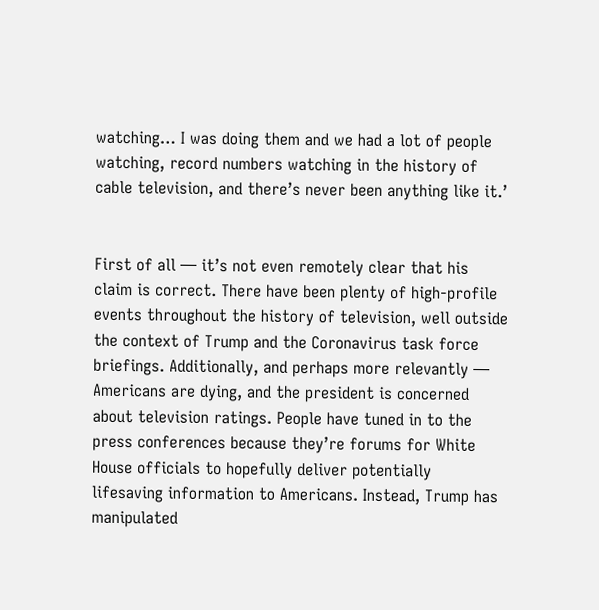watching… I was doing them and we had a lot of people watching, record numbers watching in the history of cable television, and there’s never been anything like it.’


First of all — it’s not even remotely clear that his claim is correct. There have been plenty of high-profile events throughout the history of television, well outside the context of Trump and the Coronavirus task force briefings. Additionally, and perhaps more relevantly — Americans are dying, and the president is concerned about television ratings. People have tuned in to the press conferences because they’re forums for White House officials to hopefully deliver potentially lifesaving information to Americans. Instead, Trump has manipulated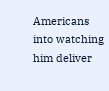Americans into watching him deliver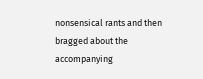nonsensical rants and then bragged about the accompanying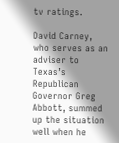tv ratings.

David Carney, who serves as an adviser to Texas’s Republican Governor Greg Abbott, summed up the situation well when he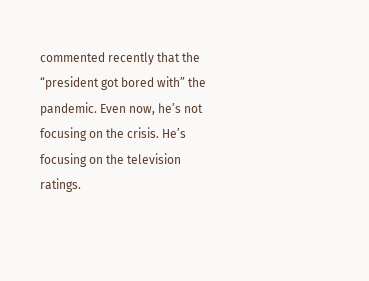commented recently that the “president got bored with” the pandemic. Even now, he’s not focusing on the crisis. He’s focusing on the television ratings.